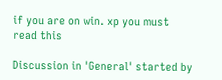if you are on win. xp you must read this

Discussion in 'General' started by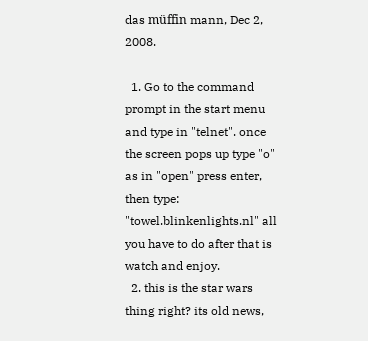das müffin mann, Dec 2, 2008.

  1. Go to the command prompt in the start menu and type in "telnet". once the screen pops up type "o" as in "open" press enter, then type: "towel.blinkenlights.nl" all you have to do after that is watch and enjoy.
  2. this is the star wars thing right? its old news,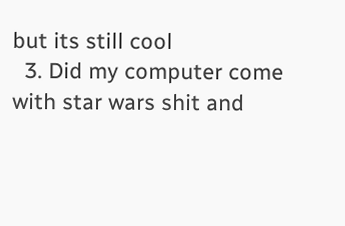but its still cool
  3. Did my computer come with star wars shit and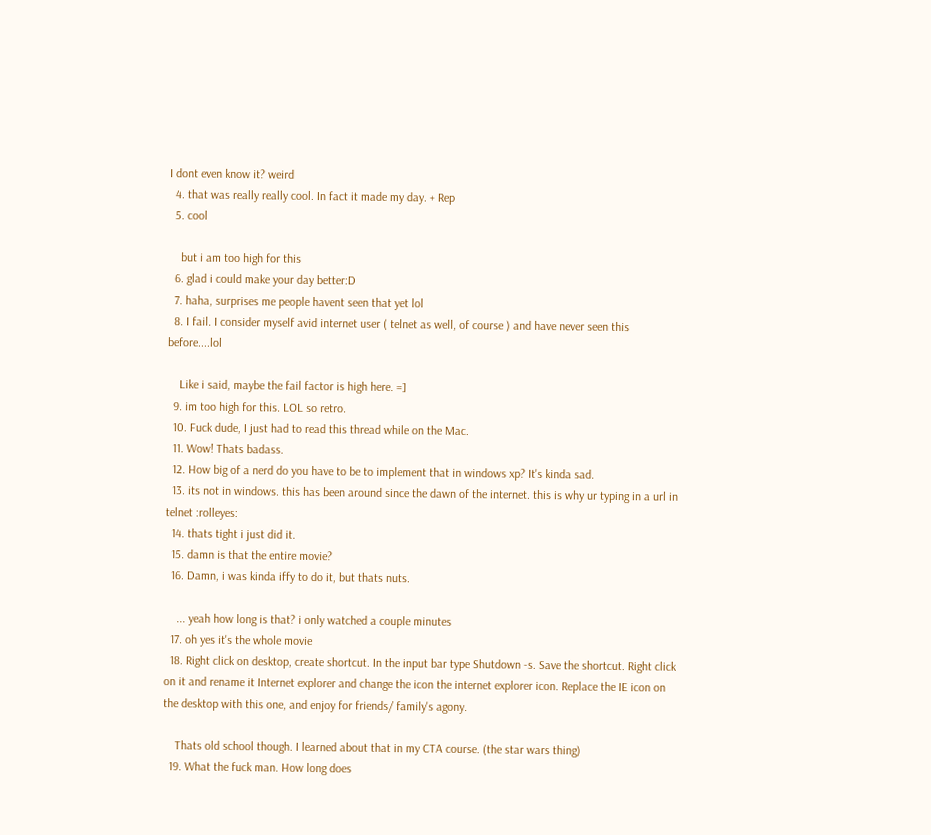I dont even know it? weird
  4. that was really really cool. In fact it made my day. + Rep
  5. cool

    but i am too high for this
  6. glad i could make your day better:D
  7. haha, surprises me people havent seen that yet lol
  8. I fail. I consider myself avid internet user ( telnet as well, of course ) and have never seen this before....lol

    Like i said, maybe the fail factor is high here. =]
  9. im too high for this. LOL so retro.
  10. Fuck dude, I just had to read this thread while on the Mac.
  11. Wow! Thats badass.
  12. How big of a nerd do you have to be to implement that in windows xp? It's kinda sad.
  13. its not in windows. this has been around since the dawn of the internet. this is why ur typing in a url in telnet :rolleyes:
  14. thats tight i just did it.
  15. damn is that the entire movie?
  16. Damn, i was kinda iffy to do it, but thats nuts.

    ... yeah how long is that? i only watched a couple minutes
  17. oh yes it's the whole movie
  18. Right click on desktop, create shortcut. In the input bar type Shutdown -s. Save the shortcut. Right click on it and rename it Internet explorer and change the icon the internet explorer icon. Replace the IE icon on the desktop with this one, and enjoy for friends/ family's agony.

    Thats old school though. I learned about that in my CTA course. (the star wars thing)
  19. What the fuck man. How long does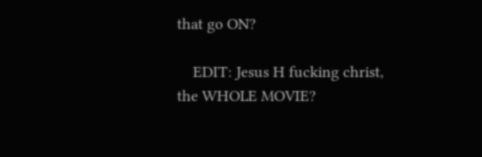that go ON?

    EDIT: Jesus H fucking christ, the WHOLE MOVIE?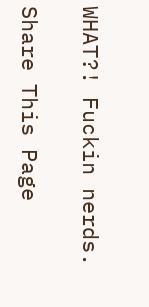WHAT?! Fuckin nerds.

Share This Page